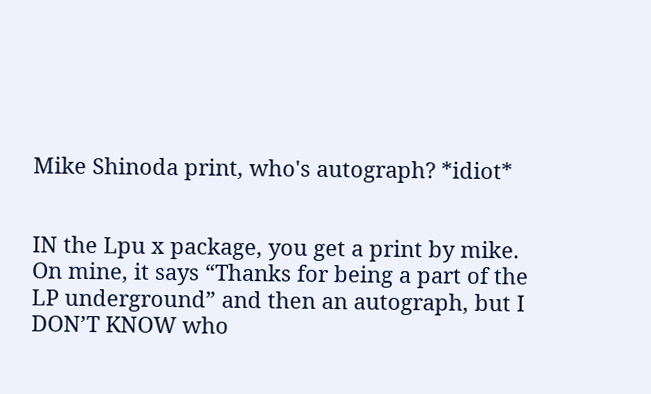Mike Shinoda print, who's autograph? *idiot*


IN the Lpu x package, you get a print by mike.
On mine, it says “Thanks for being a part of the LP underground” and then an autograph, but I DON’T KNOW who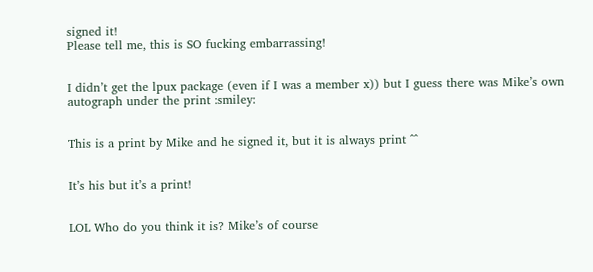signed it!
Please tell me, this is SO fucking embarrassing!


I didn’t get the lpux package (even if I was a member x)) but I guess there was Mike’s own autograph under the print :smiley:


This is a print by Mike and he signed it, but it is always print ^^


It’s his but it’s a print!


LOL Who do you think it is? Mike’s of course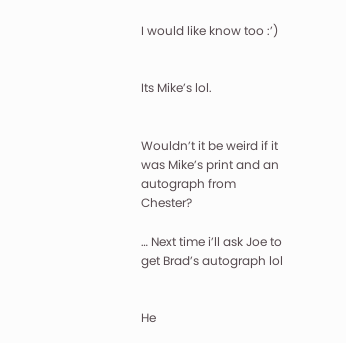I would like know too :’)


Its Mike’s lol.


Wouldn’t it be weird if it was Mike’s print and an autograph from Chester?

… Next time i’ll ask Joe to get Brad’s autograph lol


He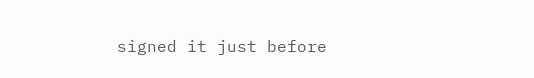signed it just before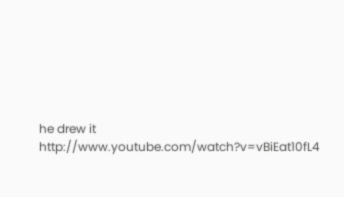he drew it http://www.youtube.com/watch?v=vBiEat10fL4